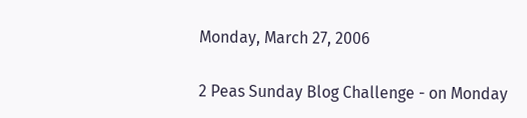Monday, March 27, 2006

2 Peas Sunday Blog Challenge - on Monday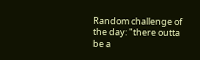Random challenge of the day: "there outta be a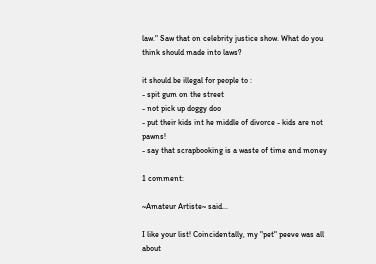law." Saw that on celebrity justice show. What do you think should made into laws?

it should be illegal for people to :
- spit gum on the street
- not pick up doggy doo
- put their kids int he middle of divorce - kids are not pawns!
- say that scrapbooking is a waste of time and money

1 comment:

~Amateur Artiste~ said...

I like your list! Coincidentally, my "pet" peeve was all about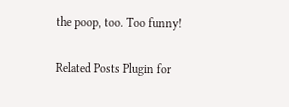the poop, too. Too funny!

Related Posts Plugin for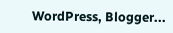WordPress, Blogger...